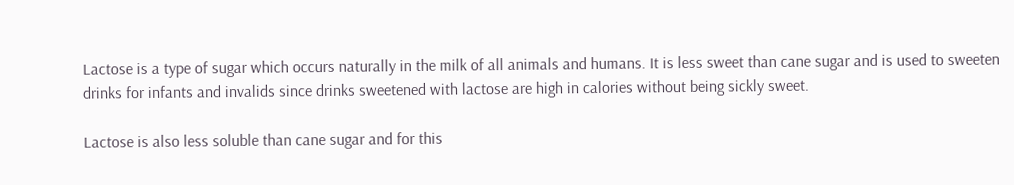Lactose is a type of sugar which occurs naturally in the milk of all animals and humans. It is less sweet than cane sugar and is used to sweeten drinks for infants and invalids since drinks sweetened with lactose are high in calories without being sickly sweet.

Lactose is also less soluble than cane sugar and for this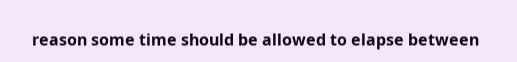reason some time should be allowed to elapse between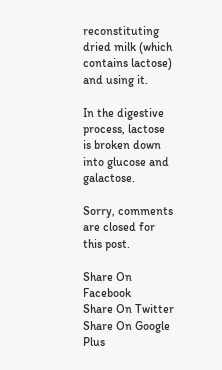reconstituting dried milk (which contains lactose) and using it.

In the digestive process, lactose is broken down into glucose and galactose.

Sorry, comments are closed for this post.

Share On Facebook
Share On Twitter
Share On Google Plus